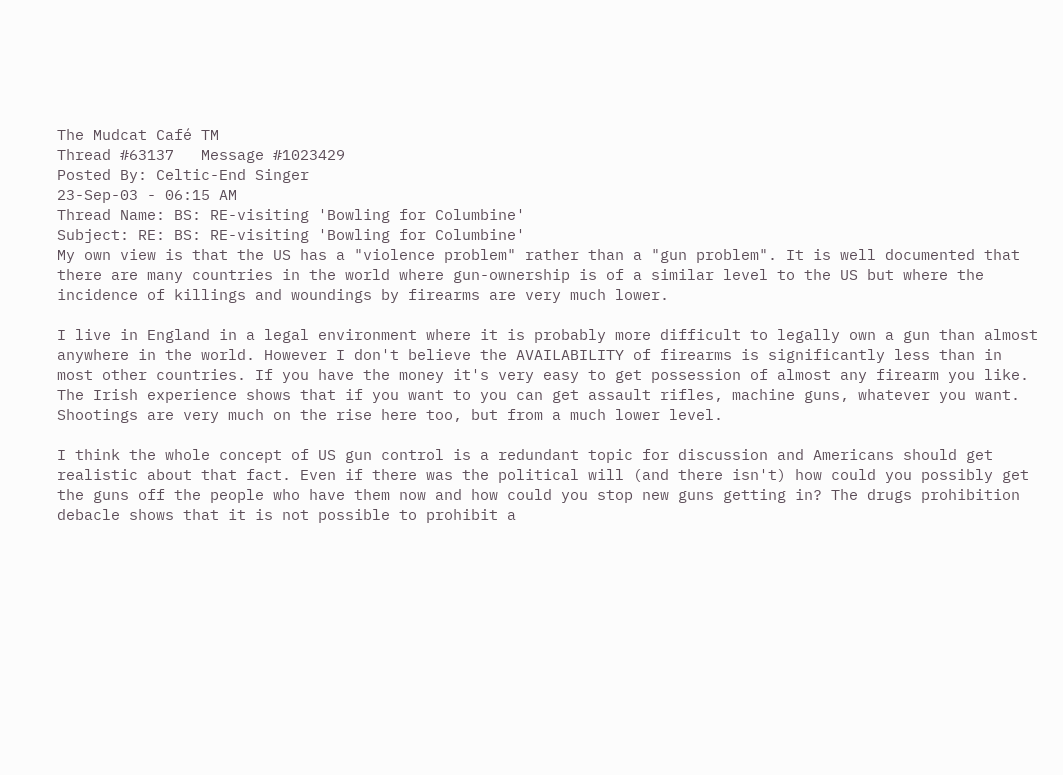The Mudcat Café TM
Thread #63137   Message #1023429
Posted By: Celtic-End Singer
23-Sep-03 - 06:15 AM
Thread Name: BS: RE-visiting 'Bowling for Columbine'
Subject: RE: BS: RE-visiting 'Bowling for Columbine'
My own view is that the US has a "violence problem" rather than a "gun problem". It is well documented that there are many countries in the world where gun-ownership is of a similar level to the US but where the incidence of killings and woundings by firearms are very much lower.

I live in England in a legal environment where it is probably more difficult to legally own a gun than almost anywhere in the world. However I don't believe the AVAILABILITY of firearms is significantly less than in most other countries. If you have the money it's very easy to get possession of almost any firearm you like. The Irish experience shows that if you want to you can get assault rifles, machine guns, whatever you want. Shootings are very much on the rise here too, but from a much lower level.

I think the whole concept of US gun control is a redundant topic for discussion and Americans should get realistic about that fact. Even if there was the political will (and there isn't) how could you possibly get the guns off the people who have them now and how could you stop new guns getting in? The drugs prohibition debacle shows that it is not possible to prohibit a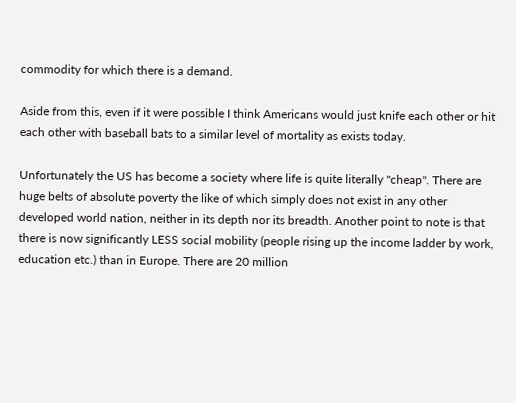commodity for which there is a demand.

Aside from this, even if it were possible I think Americans would just knife each other or hit each other with baseball bats to a similar level of mortality as exists today.

Unfortunately the US has become a society where life is quite literally "cheap". There are huge belts of absolute poverty the like of which simply does not exist in any other developed world nation, neither in its depth nor its breadth. Another point to note is that there is now significantly LESS social mobility (people rising up the income ladder by work, education etc.) than in Europe. There are 20 million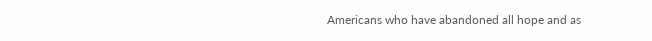Americans who have abandoned all hope and as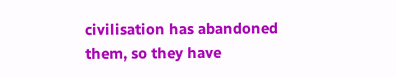civilisation has abandoned them, so they have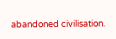abandoned civilisation.